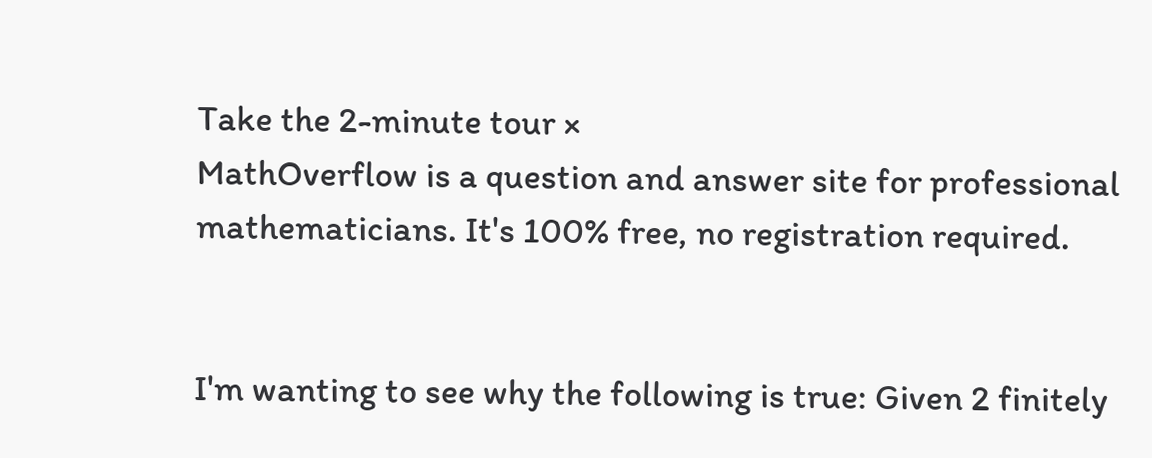Take the 2-minute tour ×
MathOverflow is a question and answer site for professional mathematicians. It's 100% free, no registration required.


I'm wanting to see why the following is true: Given 2 finitely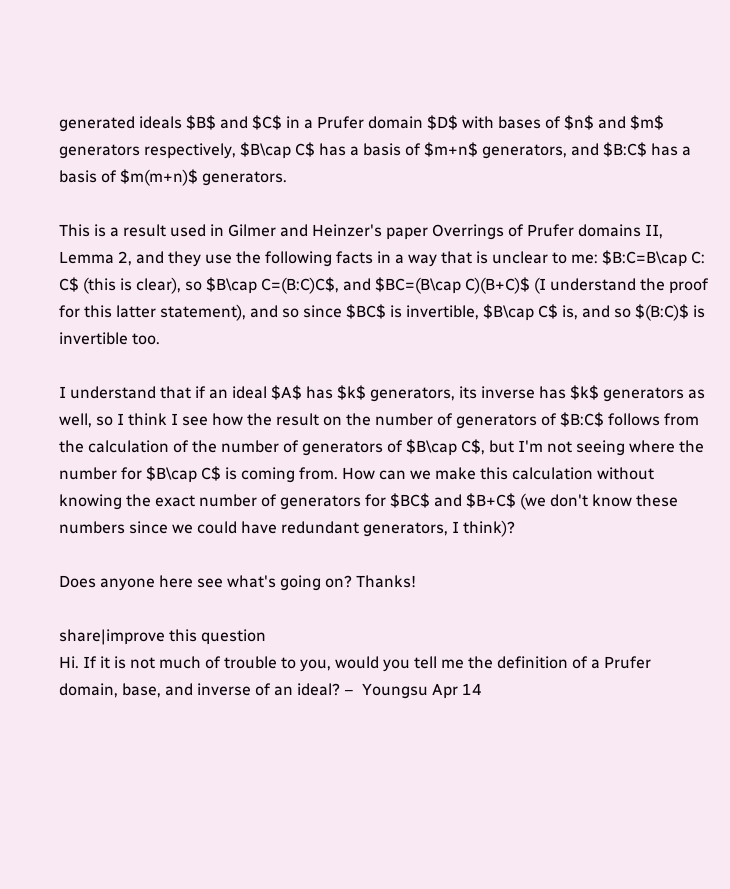generated ideals $B$ and $C$ in a Prufer domain $D$ with bases of $n$ and $m$ generators respectively, $B\cap C$ has a basis of $m+n$ generators, and $B:C$ has a basis of $m(m+n)$ generators.

This is a result used in Gilmer and Heinzer's paper Overrings of Prufer domains II, Lemma 2, and they use the following facts in a way that is unclear to me: $B:C=B\cap C: C$ (this is clear), so $B\cap C=(B:C)C$, and $BC=(B\cap C)(B+C)$ (I understand the proof for this latter statement), and so since $BC$ is invertible, $B\cap C$ is, and so $(B:C)$ is invertible too.

I understand that if an ideal $A$ has $k$ generators, its inverse has $k$ generators as well, so I think I see how the result on the number of generators of $B:C$ follows from the calculation of the number of generators of $B\cap C$, but I'm not seeing where the number for $B\cap C$ is coming from. How can we make this calculation without knowing the exact number of generators for $BC$ and $B+C$ (we don't know these numbers since we could have redundant generators, I think)?

Does anyone here see what's going on? Thanks!

share|improve this question
Hi. If it is not much of trouble to you, would you tell me the definition of a Prufer domain, base, and inverse of an ideal? –  Youngsu Apr 14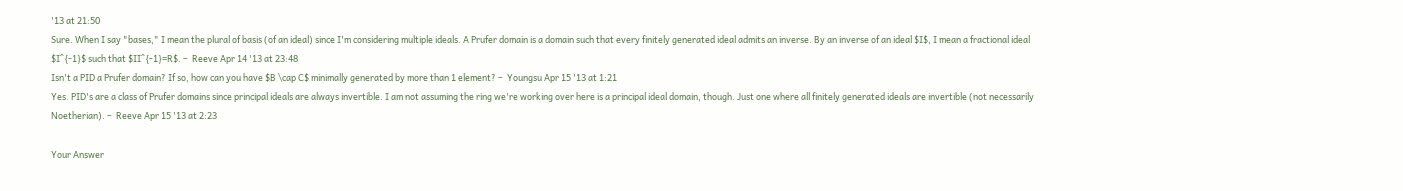'13 at 21:50
Sure. When I say "bases," I mean the plural of basis (of an ideal) since I'm considering multiple ideals. A Prufer domain is a domain such that every finitely generated ideal admits an inverse. By an inverse of an ideal $I$, I mean a fractional ideal $I^{-1}$ such that $II^{-1}=R$. –  Reeve Apr 14 '13 at 23:48
Isn't a PID a Prufer domain? If so, how can you have $B \cap C$ minimally generated by more than 1 element? –  Youngsu Apr 15 '13 at 1:21
Yes. PID's are a class of Prufer domains since principal ideals are always invertible. I am not assuming the ring we're working over here is a principal ideal domain, though. Just one where all finitely generated ideals are invertible (not necessarily Noetherian). –  Reeve Apr 15 '13 at 2:23

Your Answer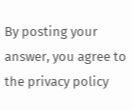By posting your answer, you agree to the privacy policy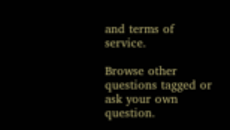and terms of service.

Browse other questions tagged or ask your own question.